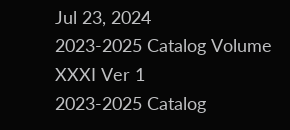Jul 23, 2024
2023-2025 Catalog Volume XXXI Ver 1
2023-2025 Catalog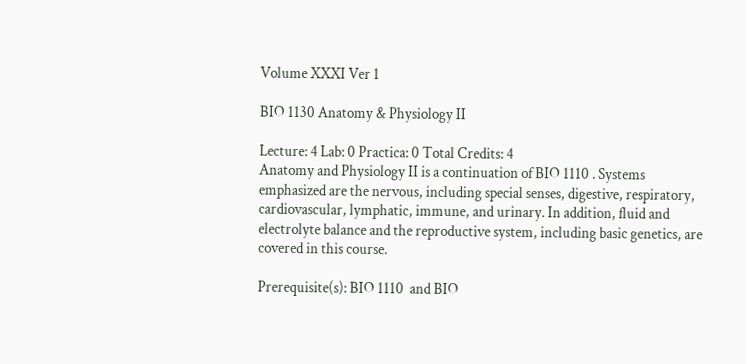Volume XXXI Ver 1

BIO 1130 Anatomy & Physiology II

Lecture: 4 Lab: 0 Practica: 0 Total Credits: 4
Anatomy and Physiology II is a continuation of BIO 1110 . Systems emphasized are the nervous, including special senses, digestive, respiratory, cardiovascular, lymphatic, immune, and urinary. In addition, fluid and electrolyte balance and the reproductive system, including basic genetics, are covered in this course.

Prerequisite(s): BIO 1110  and BIO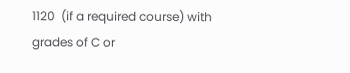1120  (if a required course) with grades of C or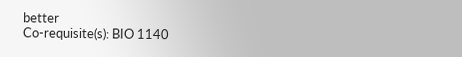better
Co-requisite(s): BIO 1140